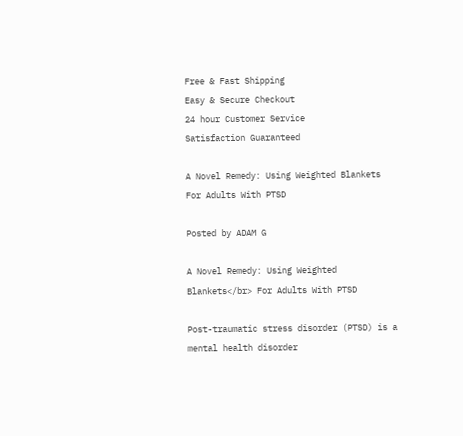Free & Fast Shipping
Easy & Secure Checkout
24 hour Customer Service
Satisfaction Guaranteed

A Novel Remedy: Using Weighted Blankets
For Adults With PTSD

Posted by ADAM G

A Novel Remedy: Using Weighted Blankets</br> For Adults With PTSD

Post-traumatic stress disorder (PTSD) is a mental health disorder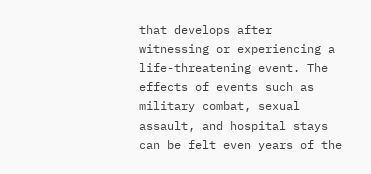that develops after witnessing or experiencing a life-threatening event. The effects of events such as military combat, sexual assault, and hospital stays can be felt even years of the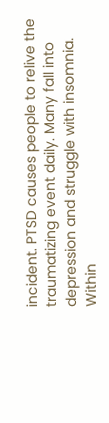incident. PTSD causes people to relive the traumatizing event daily. Many fall into depression and struggle with insomnia. Within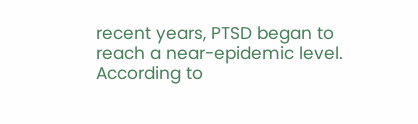recent years, PTSD began to reach a near-epidemic level. According to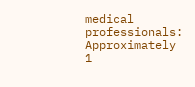medical professionals: Approximately 1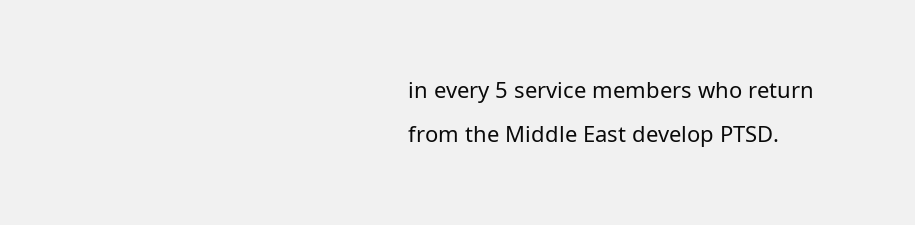in every 5 service members who return from the Middle East develop PTSD.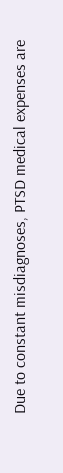Due to constant misdiagnoses, PTSD medical expenses are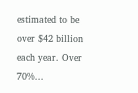estimated to be over $42 billion each year. Over 70%...